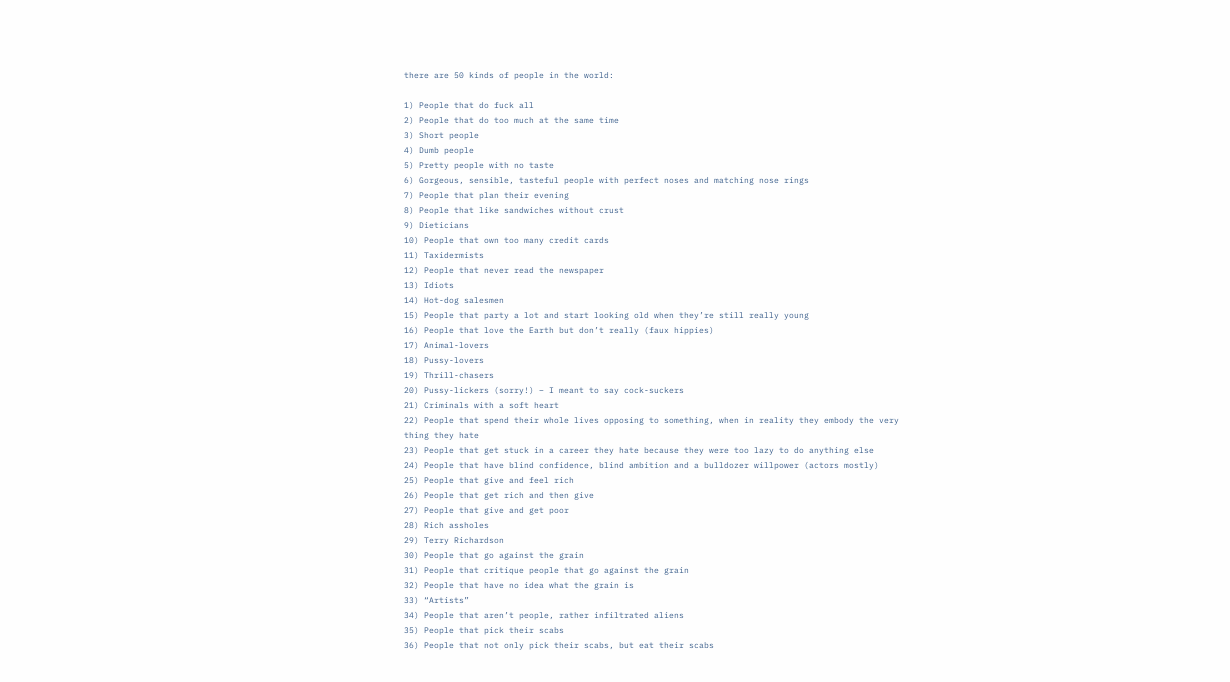there are 50 kinds of people in the world:

1) People that do fuck all
2) People that do too much at the same time
3) Short people
4) Dumb people
5) Pretty people with no taste
6) Gorgeous, sensible, tasteful people with perfect noses and matching nose rings
7) People that plan their evening
8) People that like sandwiches without crust
9) Dieticians
10) People that own too many credit cards
11) Taxidermists
12) People that never read the newspaper
13) Idiots
14) Hot-dog salesmen
15) People that party a lot and start looking old when they’re still really young
16) People that love the Earth but don’t really (faux hippies)
17) Animal-lovers
18) Pussy-lovers
19) Thrill-chasers
20) Pussy-lickers (sorry!) – I meant to say cock-suckers
21) Criminals with a soft heart
22) People that spend their whole lives opposing to something, when in reality they embody the very thing they hate
23) People that get stuck in a career they hate because they were too lazy to do anything else
24) People that have blind confidence, blind ambition and a bulldozer willpower (actors mostly)
25) People that give and feel rich
26) People that get rich and then give
27) People that give and get poor
28) Rich assholes
29) Terry Richardson
30) People that go against the grain
31) People that critique people that go against the grain
32) People that have no idea what the grain is
33) “Artists”
34) People that aren’t people, rather infiltrated aliens
35) People that pick their scabs
36) People that not only pick their scabs, but eat their scabs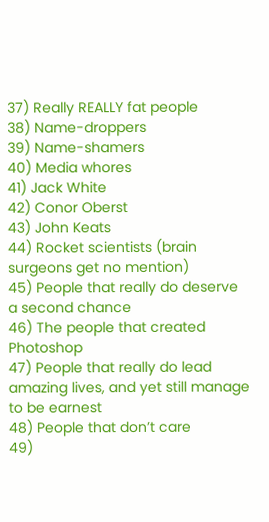37) Really REALLY fat people
38) Name-droppers
39) Name-shamers
40) Media whores
41) Jack White
42) Conor Oberst
43) John Keats
44) Rocket scientists (brain surgeons get no mention)
45) People that really do deserve a second chance
46) The people that created Photoshop
47) People that really do lead amazing lives, and yet still manage to be earnest
48) People that don’t care
49)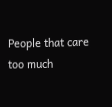People that care too much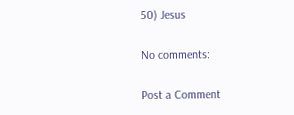50) Jesus

No comments:

Post a Comment